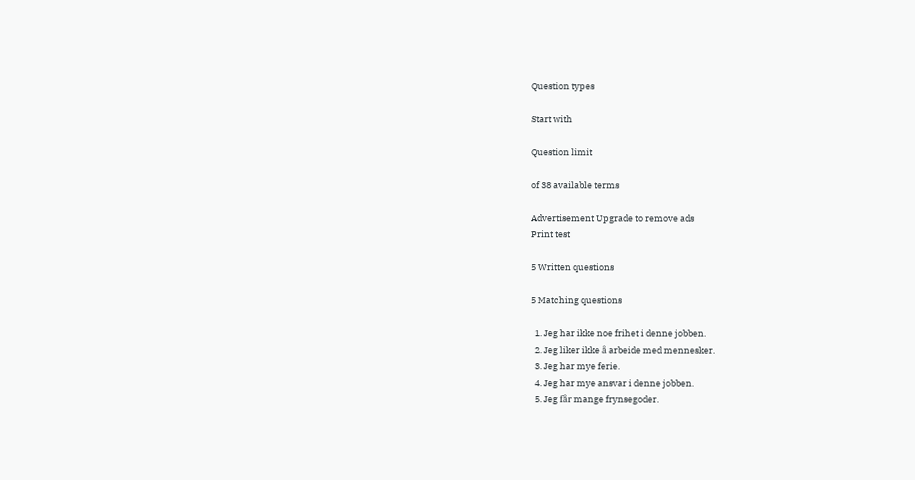Question types

Start with

Question limit

of 38 available terms

Advertisement Upgrade to remove ads
Print test

5 Written questions

5 Matching questions

  1. Jeg har ikke noe frihet i denne jobben.
  2. Jeg liker ikke å arbeide med mennesker.
  3. Jeg har mye ferie.
  4. Jeg har mye ansvar i denne jobben.
  5. Jeg får mange frynsegoder.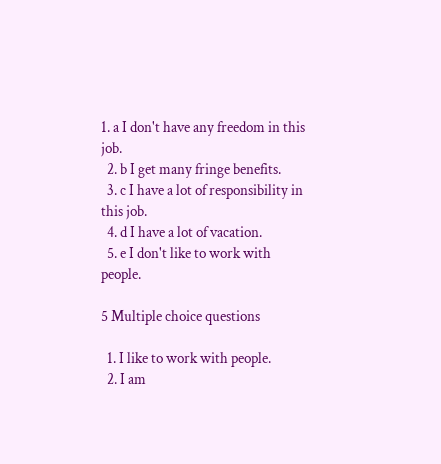1. a I don't have any freedom in this job.
  2. b I get many fringe benefits.
  3. c I have a lot of responsibility in this job.
  4. d I have a lot of vacation.
  5. e I don't like to work with people.

5 Multiple choice questions

  1. I like to work with people.
  2. I am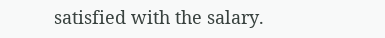satisfied with the salary.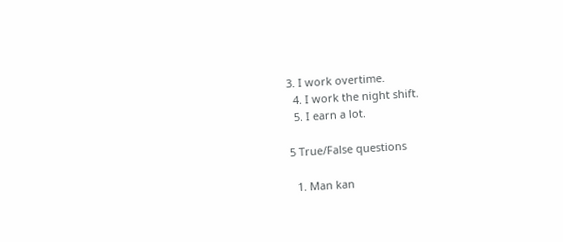3. I work overtime.
  4. I work the night shift.
  5. I earn a lot.

5 True/False questions

  1. Man kan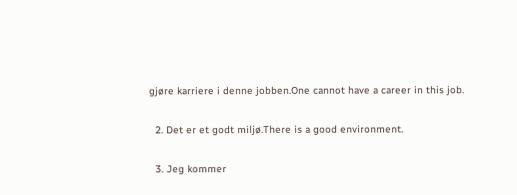gjøre karriere i denne jobben.One cannot have a career in this job.


  2. Det er et godt miljø.There is a good environment.


  3. Jeg kommer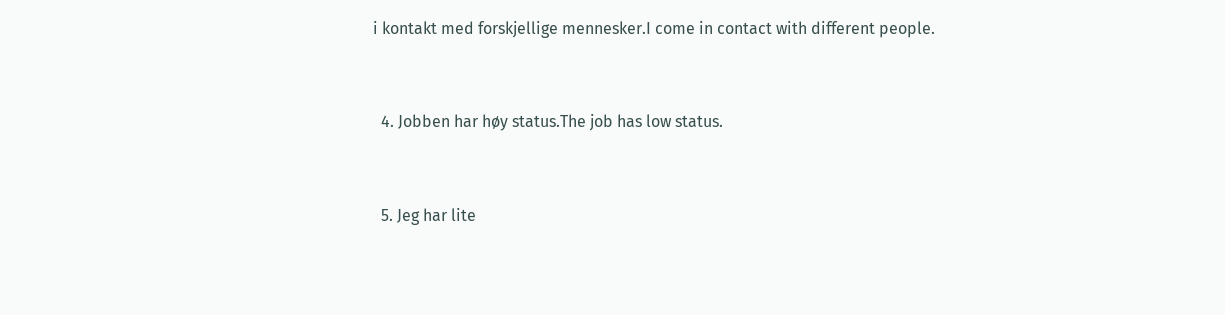i kontakt med forskjellige mennesker.I come in contact with different people.


  4. Jobben har høy status.The job has low status.


  5. Jeg har lite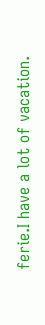ferie.I have a lot of vacation.